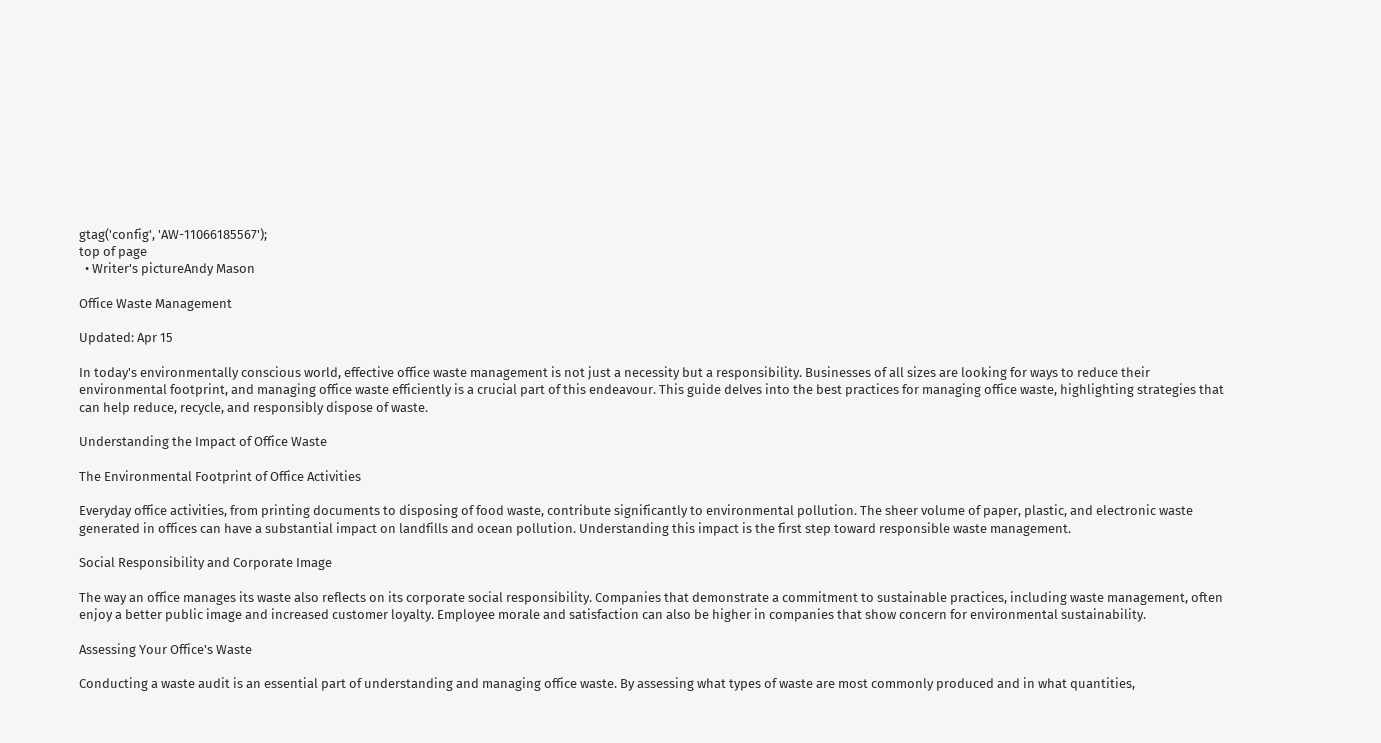gtag('config', 'AW-11066185567');
top of page
  • Writer's pictureAndy Mason

Office Waste Management

Updated: Apr 15

In today's environmentally conscious world, effective office waste management is not just a necessity but a responsibility. Businesses of all sizes are looking for ways to reduce their environmental footprint, and managing office waste efficiently is a crucial part of this endeavour. This guide delves into the best practices for managing office waste, highlighting strategies that can help reduce, recycle, and responsibly dispose of waste.

Understanding the Impact of Office Waste

The Environmental Footprint of Office Activities

Everyday office activities, from printing documents to disposing of food waste, contribute significantly to environmental pollution. The sheer volume of paper, plastic, and electronic waste generated in offices can have a substantial impact on landfills and ocean pollution. Understanding this impact is the first step toward responsible waste management.

Social Responsibility and Corporate Image

The way an office manages its waste also reflects on its corporate social responsibility. Companies that demonstrate a commitment to sustainable practices, including waste management, often enjoy a better public image and increased customer loyalty. Employee morale and satisfaction can also be higher in companies that show concern for environmental sustainability.

Assessing Your Office's Waste

Conducting a waste audit is an essential part of understanding and managing office waste. By assessing what types of waste are most commonly produced and in what quantities,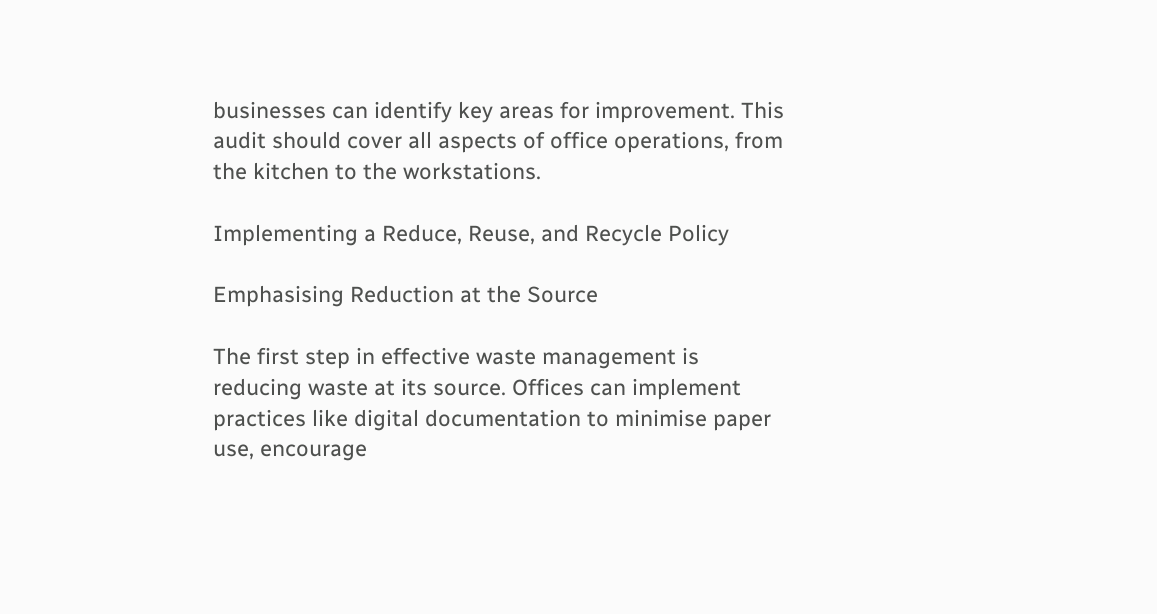businesses can identify key areas for improvement. This audit should cover all aspects of office operations, from the kitchen to the workstations.

Implementing a Reduce, Reuse, and Recycle Policy

Emphasising Reduction at the Source

The first step in effective waste management is reducing waste at its source. Offices can implement practices like digital documentation to minimise paper use, encourage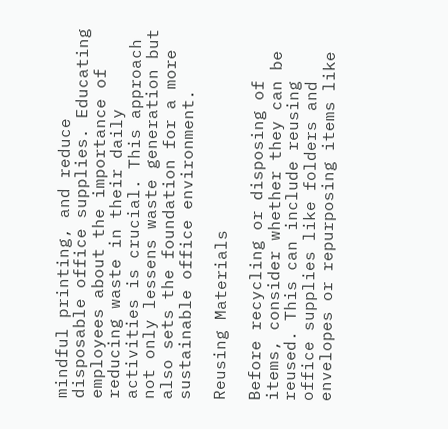mindful printing, and reduce disposable office supplies. Educating employees about the importance of reducing waste in their daily activities is crucial. This approach not only lessens waste generation but also sets the foundation for a more sustainable office environment.

Reusing Materials

Before recycling or disposing of items, consider whether they can be reused. This can include reusing office supplies like folders and envelopes or repurposing items like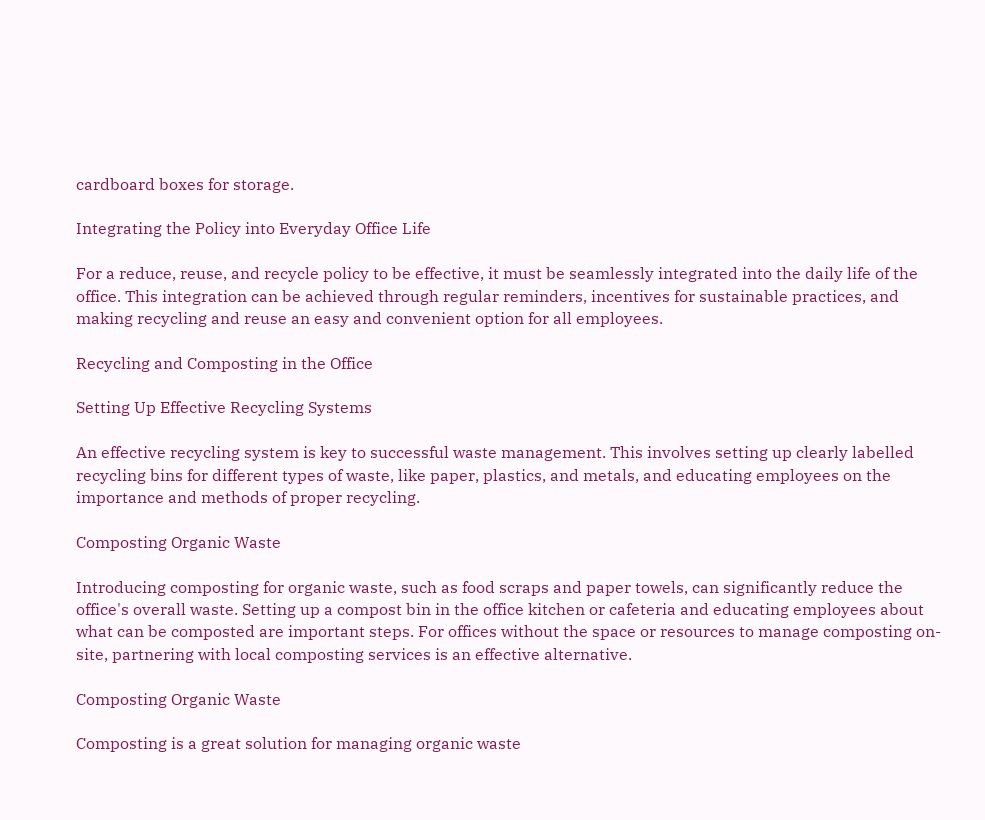cardboard boxes for storage.

Integrating the Policy into Everyday Office Life

For a reduce, reuse, and recycle policy to be effective, it must be seamlessly integrated into the daily life of the office. This integration can be achieved through regular reminders, incentives for sustainable practices, and making recycling and reuse an easy and convenient option for all employees.

Recycling and Composting in the Office

Setting Up Effective Recycling Systems

An effective recycling system is key to successful waste management. This involves setting up clearly labelled recycling bins for different types of waste, like paper, plastics, and metals, and educating employees on the importance and methods of proper recycling.

Composting Organic Waste

Introducing composting for organic waste, such as food scraps and paper towels, can significantly reduce the office's overall waste. Setting up a compost bin in the office kitchen or cafeteria and educating employees about what can be composted are important steps. For offices without the space or resources to manage composting on-site, partnering with local composting services is an effective alternative.

Composting Organic Waste

Composting is a great solution for managing organic waste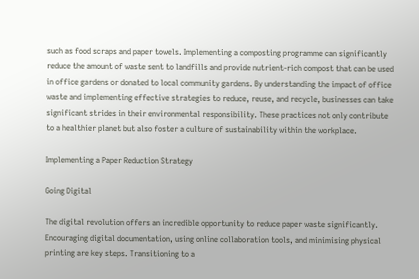such as food scraps and paper towels. Implementing a composting programme can significantly reduce the amount of waste sent to landfills and provide nutrient-rich compost that can be used in office gardens or donated to local community gardens. By understanding the impact of office waste and implementing effective strategies to reduce, reuse, and recycle, businesses can take significant strides in their environmental responsibility. These practices not only contribute to a healthier planet but also foster a culture of sustainability within the workplace.

Implementing a Paper Reduction Strategy

Going Digital

The digital revolution offers an incredible opportunity to reduce paper waste significantly. Encouraging digital documentation, using online collaboration tools, and minimising physical printing are key steps. Transitioning to a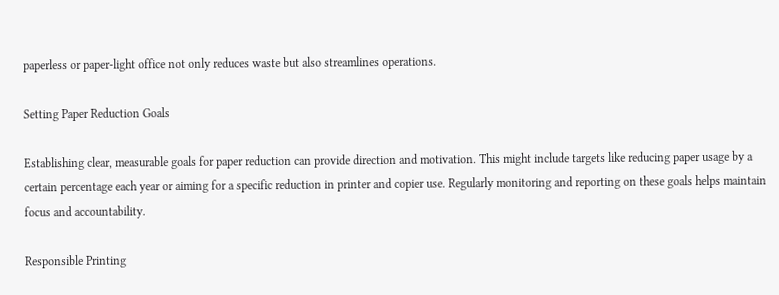paperless or paper-light office not only reduces waste but also streamlines operations.

Setting Paper Reduction Goals

Establishing clear, measurable goals for paper reduction can provide direction and motivation. This might include targets like reducing paper usage by a certain percentage each year or aiming for a specific reduction in printer and copier use. Regularly monitoring and reporting on these goals helps maintain focus and accountability.

Responsible Printing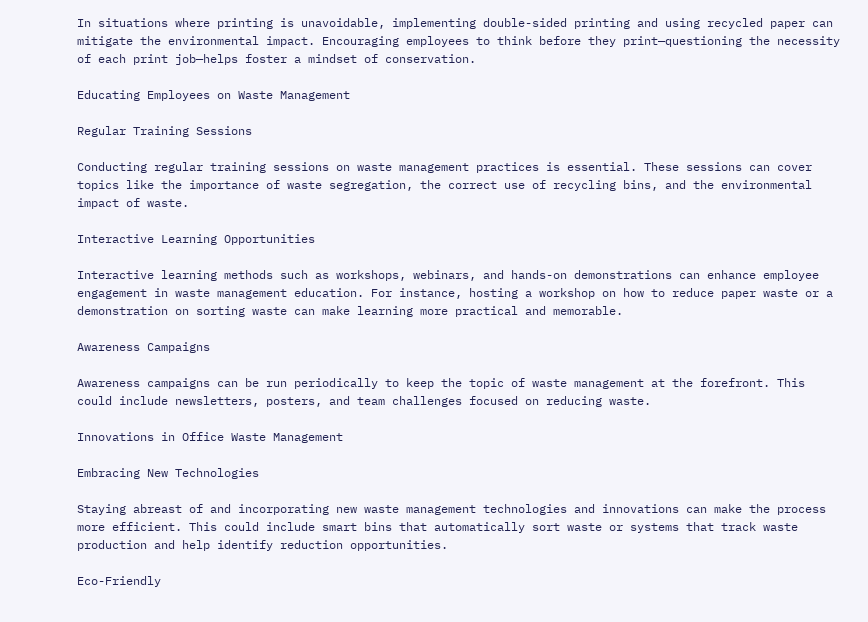In situations where printing is unavoidable, implementing double-sided printing and using recycled paper can mitigate the environmental impact. Encouraging employees to think before they print—questioning the necessity of each print job—helps foster a mindset of conservation.

Educating Employees on Waste Management

Regular Training Sessions

Conducting regular training sessions on waste management practices is essential. These sessions can cover topics like the importance of waste segregation, the correct use of recycling bins, and the environmental impact of waste.

Interactive Learning Opportunities

Interactive learning methods such as workshops, webinars, and hands-on demonstrations can enhance employee engagement in waste management education. For instance, hosting a workshop on how to reduce paper waste or a demonstration on sorting waste can make learning more practical and memorable.

Awareness Campaigns

Awareness campaigns can be run periodically to keep the topic of waste management at the forefront. This could include newsletters, posters, and team challenges focused on reducing waste.

Innovations in Office Waste Management

Embracing New Technologies

Staying abreast of and incorporating new waste management technologies and innovations can make the process more efficient. This could include smart bins that automatically sort waste or systems that track waste production and help identify reduction opportunities.

Eco-Friendly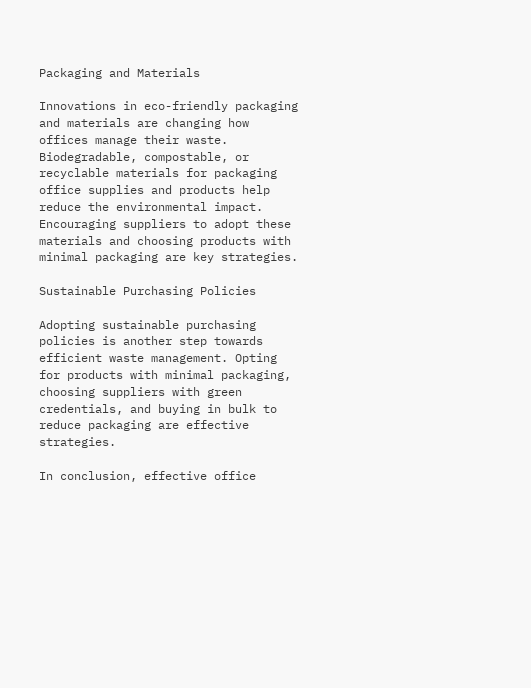Packaging and Materials

Innovations in eco-friendly packaging and materials are changing how offices manage their waste. Biodegradable, compostable, or recyclable materials for packaging office supplies and products help reduce the environmental impact. Encouraging suppliers to adopt these materials and choosing products with minimal packaging are key strategies.

Sustainable Purchasing Policies

Adopting sustainable purchasing policies is another step towards efficient waste management. Opting for products with minimal packaging, choosing suppliers with green credentials, and buying in bulk to reduce packaging are effective strategies.

In conclusion, effective office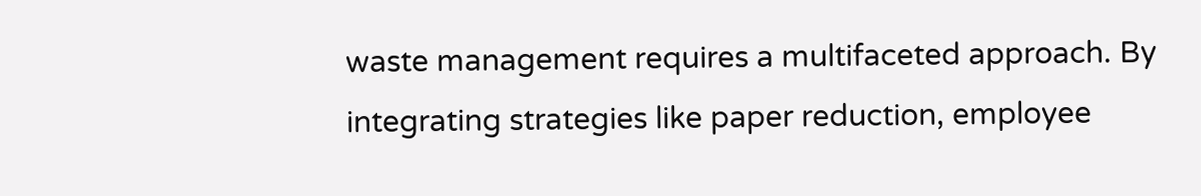waste management requires a multifaceted approach. By integrating strategies like paper reduction, employee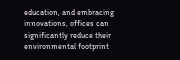education, and embracing innovations, offices can significantly reduce their environmental footprint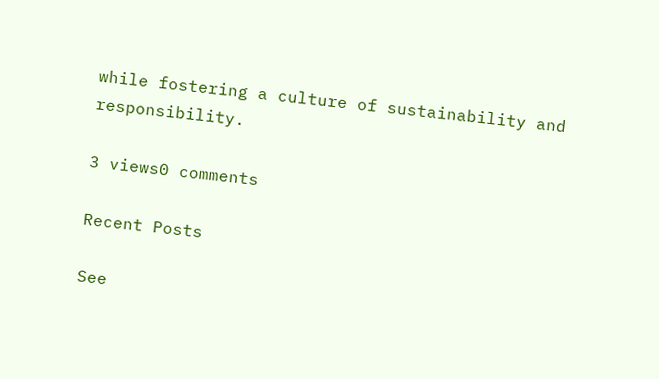while fostering a culture of sustainability and responsibility.

3 views0 comments

Recent Posts

See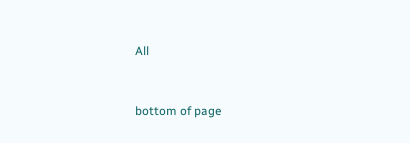All


bottom of page